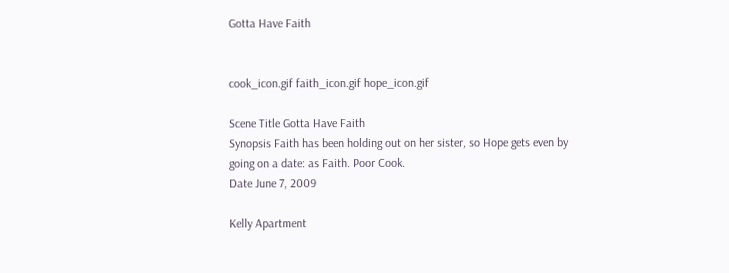Gotta Have Faith


cook_icon.gif faith_icon.gif hope_icon.gif

Scene Title Gotta Have Faith
Synopsis Faith has been holding out on her sister, so Hope gets even by going on a date: as Faith. Poor Cook.
Date June 7, 2009

Kelly Apartment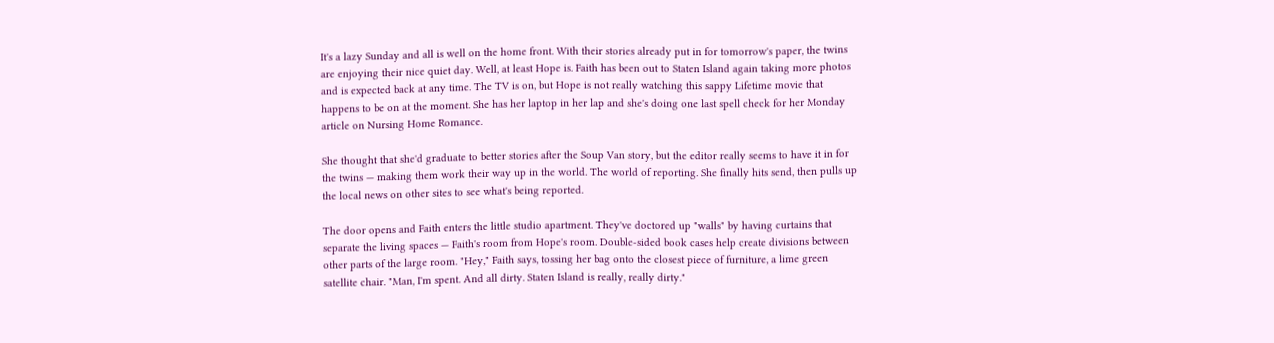It's a lazy Sunday and all is well on the home front. With their stories already put in for tomorrow's paper, the twins are enjoying their nice quiet day. Well, at least Hope is. Faith has been out to Staten Island again taking more photos and is expected back at any time. The TV is on, but Hope is not really watching this sappy Lifetime movie that happens to be on at the moment. She has her laptop in her lap and she's doing one last spell check for her Monday article on Nursing Home Romance.

She thought that she'd graduate to better stories after the Soup Van story, but the editor really seems to have it in for the twins — making them work their way up in the world. The world of reporting. She finally hits send, then pulls up the local news on other sites to see what's being reported.

The door opens and Faith enters the little studio apartment. They've doctored up "walls" by having curtains that separate the living spaces — Faith's room from Hope's room. Double-sided book cases help create divisions between other parts of the large room. "Hey," Faith says, tossing her bag onto the closest piece of furniture, a lime green satellite chair. "Man, I'm spent. And all dirty. Staten Island is really, really dirty."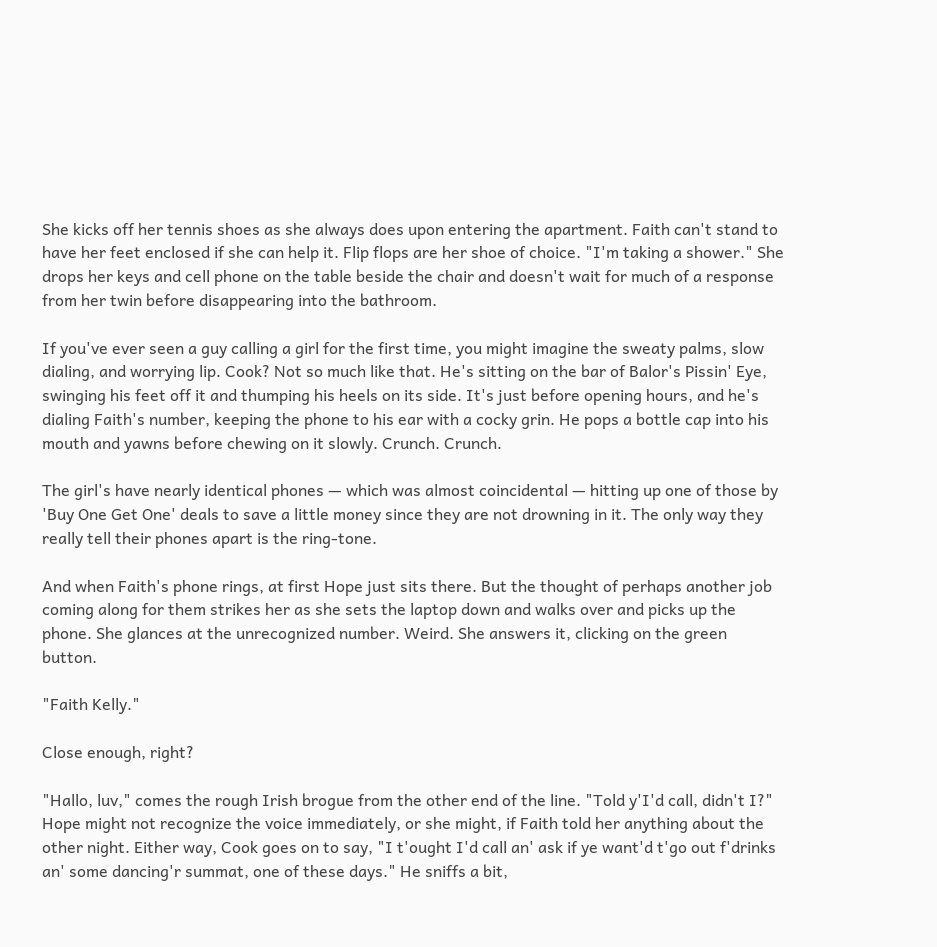She kicks off her tennis shoes as she always does upon entering the apartment. Faith can't stand to have her feet enclosed if she can help it. Flip flops are her shoe of choice. "I'm taking a shower." She drops her keys and cell phone on the table beside the chair and doesn't wait for much of a response from her twin before disappearing into the bathroom.

If you've ever seen a guy calling a girl for the first time, you might imagine the sweaty palms, slow dialing, and worrying lip. Cook? Not so much like that. He's sitting on the bar of Balor's Pissin' Eye, swinging his feet off it and thumping his heels on its side. It's just before opening hours, and he's dialing Faith's number, keeping the phone to his ear with a cocky grin. He pops a bottle cap into his mouth and yawns before chewing on it slowly. Crunch. Crunch.

The girl's have nearly identical phones — which was almost coincidental — hitting up one of those by 'Buy One Get One' deals to save a little money since they are not drowning in it. The only way they really tell their phones apart is the ring-tone.

And when Faith's phone rings, at first Hope just sits there. But the thought of perhaps another job coming along for them strikes her as she sets the laptop down and walks over and picks up the phone. She glances at the unrecognized number. Weird. She answers it, clicking on the green button.

"Faith Kelly."

Close enough, right?

"Hallo, luv," comes the rough Irish brogue from the other end of the line. "Told y'I'd call, didn't I?" Hope might not recognize the voice immediately, or she might, if Faith told her anything about the other night. Either way, Cook goes on to say, "I t'ought I'd call an' ask if ye want'd t'go out f'drinks an' some dancing'r summat, one of these days." He sniffs a bit,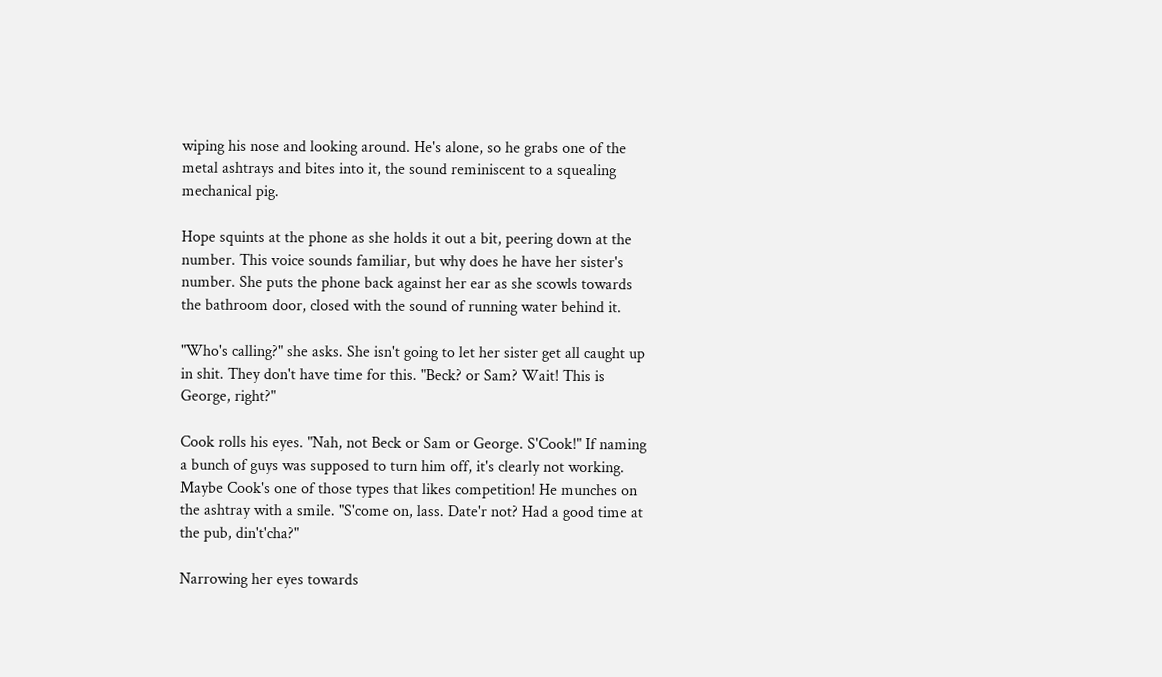wiping his nose and looking around. He's alone, so he grabs one of the metal ashtrays and bites into it, the sound reminiscent to a squealing mechanical pig.

Hope squints at the phone as she holds it out a bit, peering down at the number. This voice sounds familiar, but why does he have her sister's number. She puts the phone back against her ear as she scowls towards the bathroom door, closed with the sound of running water behind it.

"Who's calling?" she asks. She isn't going to let her sister get all caught up in shit. They don't have time for this. "Beck? or Sam? Wait! This is George, right?"

Cook rolls his eyes. "Nah, not Beck or Sam or George. S'Cook!" If naming a bunch of guys was supposed to turn him off, it's clearly not working. Maybe Cook's one of those types that likes competition! He munches on the ashtray with a smile. "S'come on, lass. Date'r not? Had a good time at the pub, din't'cha?"

Narrowing her eyes towards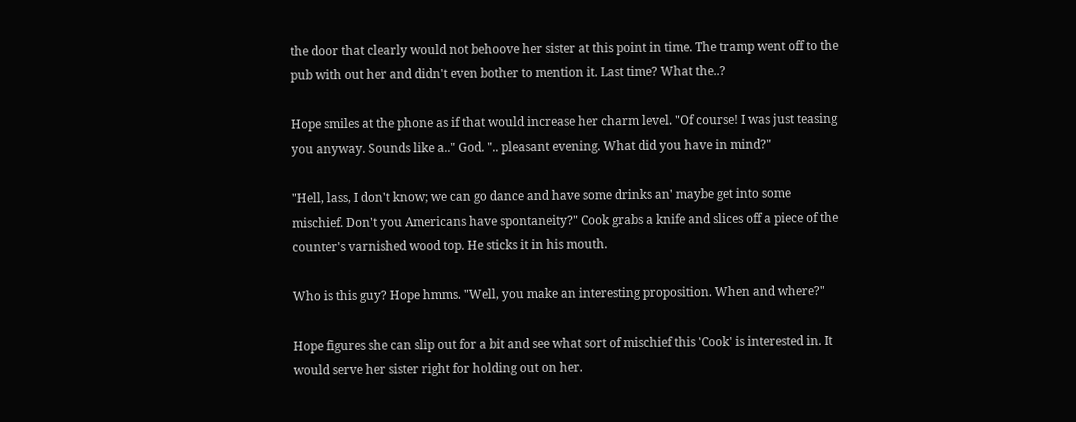the door that clearly would not behoove her sister at this point in time. The tramp went off to the pub with out her and didn't even bother to mention it. Last time? What the..?

Hope smiles at the phone as if that would increase her charm level. "Of course! I was just teasing you anyway. Sounds like a.." God. ".. pleasant evening. What did you have in mind?"

"Hell, lass, I don't know; we can go dance and have some drinks an' maybe get into some mischief. Don't you Americans have spontaneity?" Cook grabs a knife and slices off a piece of the counter's varnished wood top. He sticks it in his mouth.

Who is this guy? Hope hmms. "Well, you make an interesting proposition. When and where?"

Hope figures she can slip out for a bit and see what sort of mischief this 'Cook' is interested in. It would serve her sister right for holding out on her.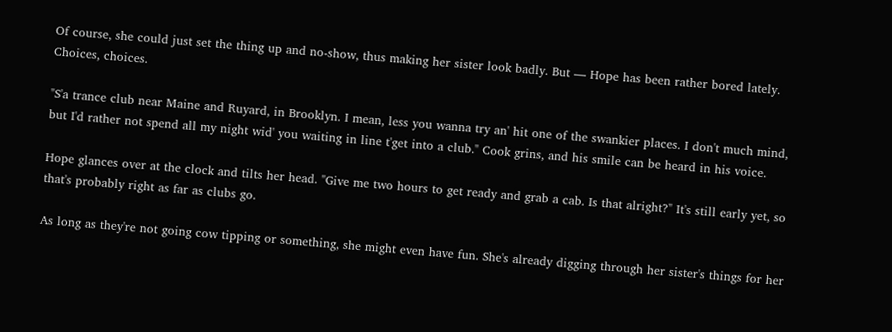Of course, she could just set the thing up and no-show, thus making her sister look badly. But — Hope has been rather bored lately. Choices, choices.

"S'a trance club near Maine and Ruyard, in Brooklyn. I mean, less you wanna try an' hit one of the swankier places. I don't much mind, but I'd rather not spend all my night wid' you waiting in line t'get into a club." Cook grins, and his smile can be heard in his voice.

Hope glances over at the clock and tilts her head. "Give me two hours to get ready and grab a cab. Is that alright?" It's still early yet, so that's probably right as far as clubs go.

As long as they're not going cow tipping or something, she might even have fun. She's already digging through her sister's things for her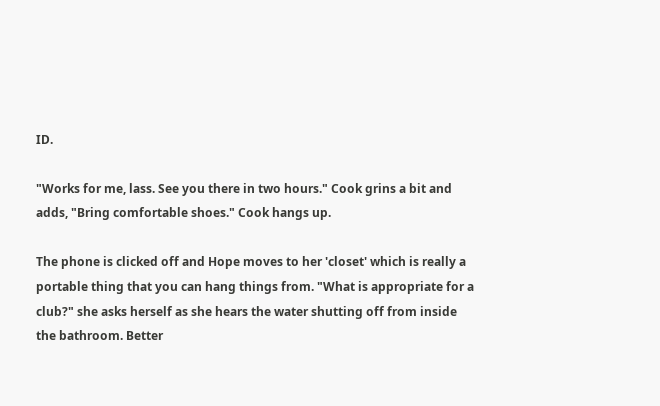ID.

"Works for me, lass. See you there in two hours." Cook grins a bit and adds, "Bring comfortable shoes." Cook hangs up.

The phone is clicked off and Hope moves to her 'closet' which is really a portable thing that you can hang things from. "What is appropriate for a club?" she asks herself as she hears the water shutting off from inside the bathroom. Better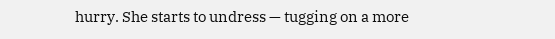hurry. She starts to undress — tugging on a more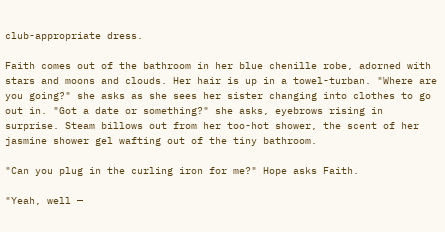club-appropriate dress.

Faith comes out of the bathroom in her blue chenille robe, adorned with stars and moons and clouds. Her hair is up in a towel-turban. "Where are you going?" she asks as she sees her sister changing into clothes to go out in. "Got a date or something?" she asks, eyebrows rising in surprise. Steam billows out from her too-hot shower, the scent of her jasmine shower gel wafting out of the tiny bathroom.

"Can you plug in the curling iron for me?" Hope asks Faith.

"Yeah, well —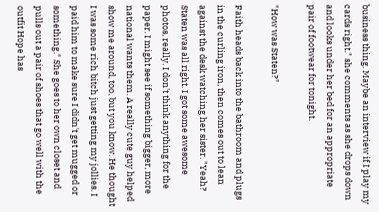business thing. Maybe an interview if I play my cards right." she comments as she drops down and looks under her bed for an appropriate pair of footwear for tonight.

"How was Staten?"

Faith heads back into the bathroom and plugs in the curling iron, then comes out to lean against the desk watching her sister. "Yeah? Staten was all right. I got some awesome photos, really. I don't think anything for the paper. I might see if something bigger, more national wants them. A really cute guy helped show me around, too, but you know. He thought I was some rich bitch just getting my jollies. I paid him to make sure I didn't get mugged or something." She goes to her own closet and pulls out a pair of shoes that go well with the outfit Hope has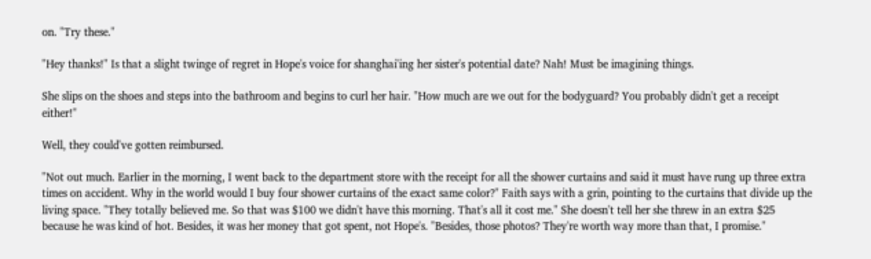on. "Try these."

"Hey thanks!" Is that a slight twinge of regret in Hope's voice for shanghai'ing her sister's potential date? Nah! Must be imagining things.

She slips on the shoes and steps into the bathroom and begins to curl her hair. "How much are we out for the bodyguard? You probably didn't get a receipt either!"

Well, they could've gotten reimbursed.

"Not out much. Earlier in the morning, I went back to the department store with the receipt for all the shower curtains and said it must have rung up three extra times on accident. Why in the world would I buy four shower curtains of the exact same color?" Faith says with a grin, pointing to the curtains that divide up the living space. "They totally believed me. So that was $100 we didn't have this morning. That's all it cost me." She doesn't tell her she threw in an extra $25 because he was kind of hot. Besides, it was her money that got spent, not Hope's. "Besides, those photos? They're worth way more than that, I promise."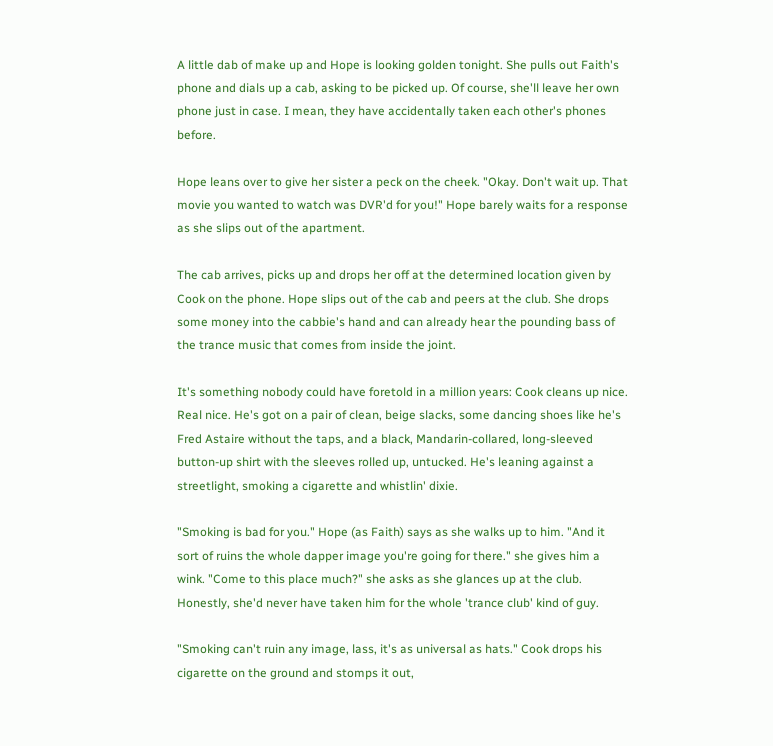A little dab of make up and Hope is looking golden tonight. She pulls out Faith's phone and dials up a cab, asking to be picked up. Of course, she'll leave her own phone just in case. I mean, they have accidentally taken each other's phones before.

Hope leans over to give her sister a peck on the cheek. "Okay. Don't wait up. That movie you wanted to watch was DVR'd for you!" Hope barely waits for a response as she slips out of the apartment.

The cab arrives, picks up and drops her off at the determined location given by Cook on the phone. Hope slips out of the cab and peers at the club. She drops some money into the cabbie's hand and can already hear the pounding bass of the trance music that comes from inside the joint.

It's something nobody could have foretold in a million years: Cook cleans up nice. Real nice. He's got on a pair of clean, beige slacks, some dancing shoes like he's Fred Astaire without the taps, and a black, Mandarin-collared, long-sleeved button-up shirt with the sleeves rolled up, untucked. He's leaning against a streetlight, smoking a cigarette and whistlin' dixie.

"Smoking is bad for you." Hope (as Faith) says as she walks up to him. "And it sort of ruins the whole dapper image you're going for there." she gives him a wink. "Come to this place much?" she asks as she glances up at the club. Honestly, she'd never have taken him for the whole 'trance club' kind of guy.

"Smoking can't ruin any image, lass, it's as universal as hats." Cook drops his cigarette on the ground and stomps it out,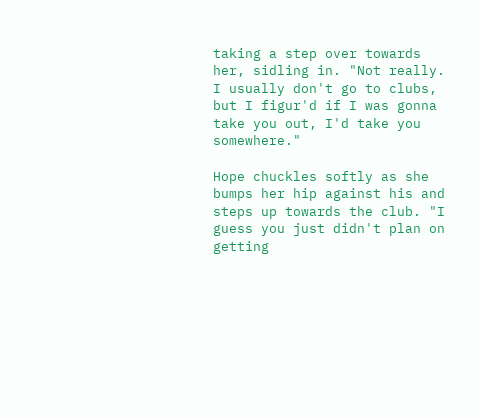taking a step over towards her, sidling in. "Not really. I usually don't go to clubs, but I figur'd if I was gonna take you out, I'd take you somewhere."

Hope chuckles softly as she bumps her hip against his and steps up towards the club. "I guess you just didn't plan on getting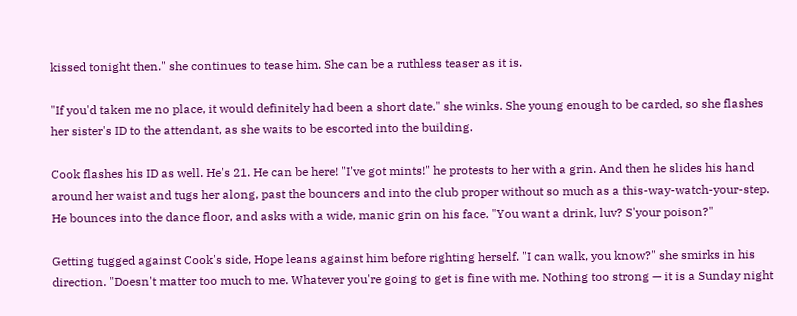kissed tonight then." she continues to tease him. She can be a ruthless teaser as it is.

"If you'd taken me no place, it would definitely had been a short date." she winks. She young enough to be carded, so she flashes her sister's ID to the attendant, as she waits to be escorted into the building.

Cook flashes his ID as well. He's 21. He can be here! "I've got mints!" he protests to her with a grin. And then he slides his hand around her waist and tugs her along, past the bouncers and into the club proper without so much as a this-way-watch-your-step. He bounces into the dance floor, and asks with a wide, manic grin on his face. "You want a drink, luv? S'your poison?"

Getting tugged against Cook's side, Hope leans against him before righting herself. "I can walk, you know?" she smirks in his direction. "Doesn't matter too much to me. Whatever you're going to get is fine with me. Nothing too strong — it is a Sunday night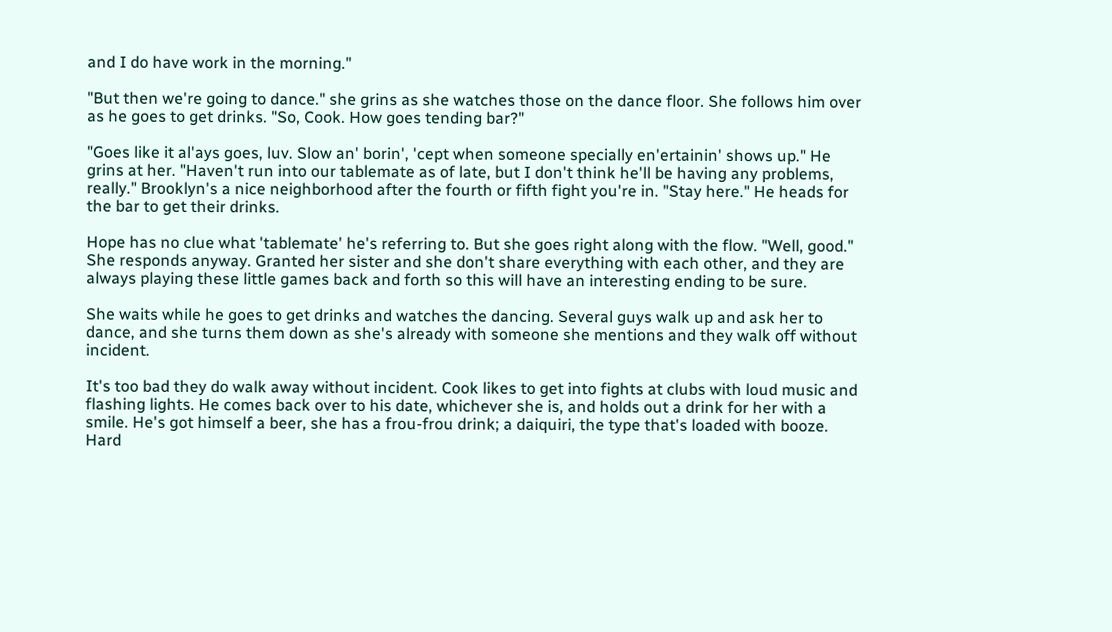and I do have work in the morning."

"But then we're going to dance." she grins as she watches those on the dance floor. She follows him over as he goes to get drinks. "So, Cook. How goes tending bar?"

"Goes like it al'ays goes, luv. Slow an' borin', 'cept when someone specially en'ertainin' shows up." He grins at her. "Haven't run into our tablemate as of late, but I don't think he'll be having any problems, really." Brooklyn's a nice neighborhood after the fourth or fifth fight you're in. "Stay here." He heads for the bar to get their drinks.

Hope has no clue what 'tablemate' he's referring to. But she goes right along with the flow. "Well, good." She responds anyway. Granted her sister and she don't share everything with each other, and they are always playing these little games back and forth so this will have an interesting ending to be sure.

She waits while he goes to get drinks and watches the dancing. Several guys walk up and ask her to dance, and she turns them down as she's already with someone she mentions and they walk off without incident.

It's too bad they do walk away without incident. Cook likes to get into fights at clubs with loud music and flashing lights. He comes back over to his date, whichever she is, and holds out a drink for her with a smile. He's got himself a beer, she has a frou-frou drink; a daiquiri, the type that's loaded with booze. Hard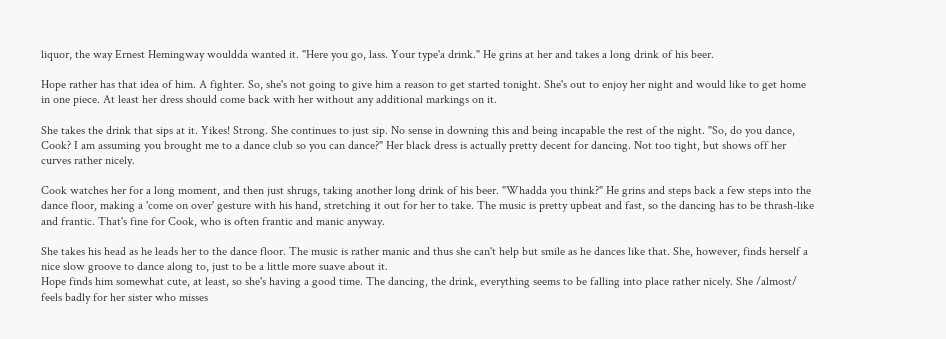liquor, the way Ernest Hemingway wouldda wanted it. "Here you go, lass. Your type'a drink." He grins at her and takes a long drink of his beer.

Hope rather has that idea of him. A fighter. So, she's not going to give him a reason to get started tonight. She's out to enjoy her night and would like to get home in one piece. At least her dress should come back with her without any additional markings on it.

She takes the drink that sips at it. Yikes! Strong. She continues to just sip. No sense in downing this and being incapable the rest of the night. "So, do you dance, Cook? I am assuming you brought me to a dance club so you can dance?" Her black dress is actually pretty decent for dancing. Not too tight, but shows off her curves rather nicely.

Cook watches her for a long moment, and then just shrugs, taking another long drink of his beer. "Whadda you think?" He grins and steps back a few steps into the dance floor, making a 'come on over' gesture with his hand, stretching it out for her to take. The music is pretty upbeat and fast, so the dancing has to be thrash-like and frantic. That's fine for Cook, who is often frantic and manic anyway.

She takes his head as he leads her to the dance floor. The music is rather manic and thus she can't help but smile as he dances like that. She, however, finds herself a nice slow groove to dance along to, just to be a little more suave about it.
Hope finds him somewhat cute, at least, so she's having a good time. The dancing, the drink, everything seems to be falling into place rather nicely. She /almost/ feels badly for her sister who misses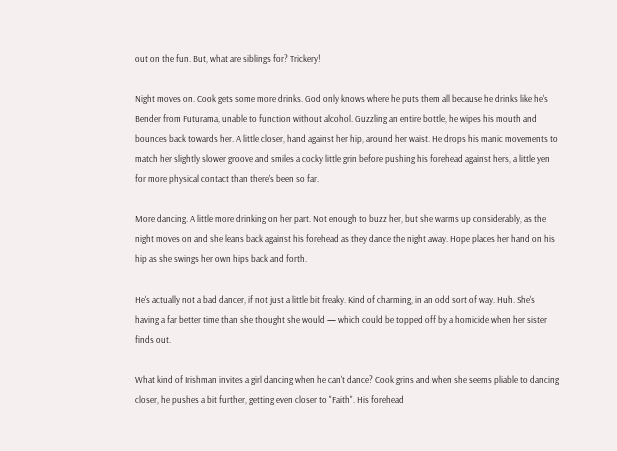out on the fun. But, what are siblings for? Trickery!

Night moves on. Cook gets some more drinks. God only knows where he puts them all because he drinks like he's Bender from Futurama, unable to function without alcohol. Guzzling an entire bottle, he wipes his mouth and bounces back towards her. A little closer, hand against her hip, around her waist. He drops his manic movements to match her slightly slower groove and smiles a cocky little grin before pushing his forehead against hers, a little yen for more physical contact than there's been so far.

More dancing. A little more drinking on her part. Not enough to buzz her, but she warms up considerably, as the night moves on and she leans back against his forehead as they dance the night away. Hope places her hand on his hip as she swings her own hips back and forth.

He's actually not a bad dancer, if not just a little bit freaky. Kind of charming, in an odd sort of way. Huh. She's having a far better time than she thought she would — which could be topped off by a homicide when her sister finds out.

What kind of Irishman invites a girl dancing when he can't dance? Cook grins and when she seems pliable to dancing closer, he pushes a bit further, getting even closer to "Faith". His forehead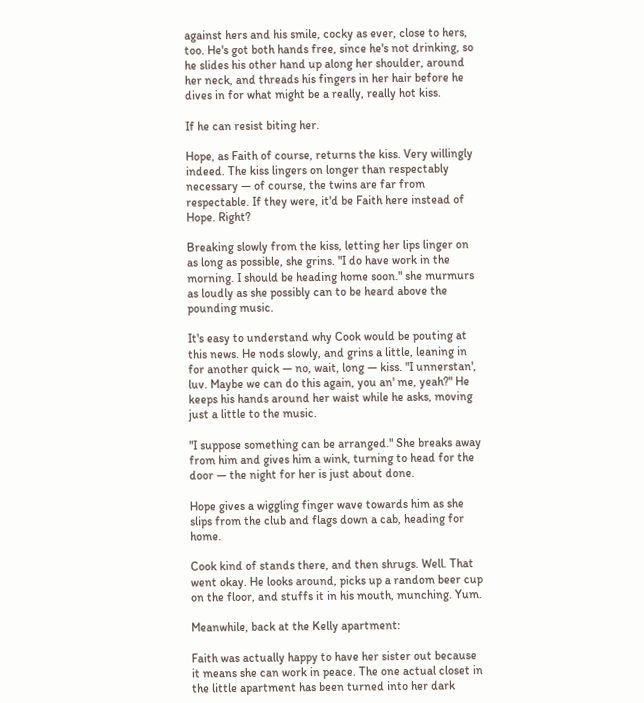against hers and his smile, cocky as ever, close to hers, too. He's got both hands free, since he's not drinking, so he slides his other hand up along her shoulder, around her neck, and threads his fingers in her hair before he dives in for what might be a really, really hot kiss.

If he can resist biting her.

Hope, as Faith of course, returns the kiss. Very willingly indeed. The kiss lingers on longer than respectably necessary — of course, the twins are far from respectable. If they were, it'd be Faith here instead of Hope. Right?

Breaking slowly from the kiss, letting her lips linger on as long as possible, she grins. "I do have work in the morning. I should be heading home soon." she murmurs as loudly as she possibly can to be heard above the pounding music.

It's easy to understand why Cook would be pouting at this news. He nods slowly, and grins a little, leaning in for another quick — no, wait, long — kiss. "I unnerstan', luv. Maybe we can do this again, you an' me, yeah?" He keeps his hands around her waist while he asks, moving just a little to the music.

"I suppose something can be arranged." She breaks away from him and gives him a wink, turning to head for the door — the night for her is just about done.

Hope gives a wiggling finger wave towards him as she slips from the club and flags down a cab, heading for home.

Cook kind of stands there, and then shrugs. Well. That went okay. He looks around, picks up a random beer cup on the floor, and stuffs it in his mouth, munching. Yum.

Meanwhile, back at the Kelly apartment:

Faith was actually happy to have her sister out because it means she can work in peace. The one actual closet in the little apartment has been turned into her dark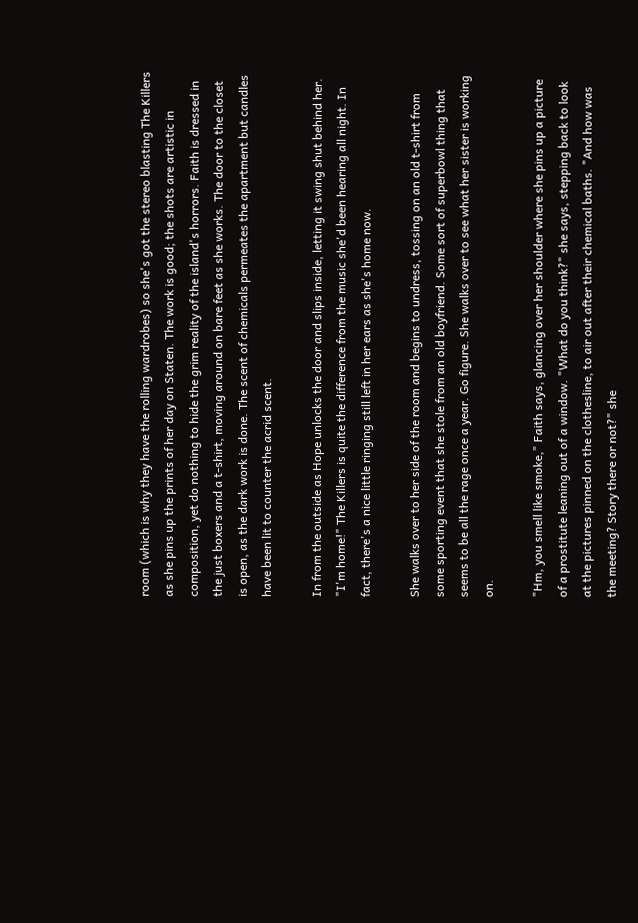room (which is why they have the rolling wardrobes) so she's got the stereo blasting The Killers as she pins up the prints of her day on Staten. The work is good; the shots are artistic in composition, yet do nothing to hide the grim reality of the island's horrors. Faith is dressed in the just boxers and a t-shirt, moving around on bare feet as she works. The door to the closet is open, as the dark work is done. The scent of chemicals permeates the apartment but candles have been lit to counter the acrid scent.

In from the outside as Hope unlocks the door and slips inside, letting it swing shut behind her. "I'm home!" The Killers is quite the difference from the music she'd been hearing all night. In fact, there's a nice little ringing still left in her ears as she's home now.

She walks over to her side of the room and begins to undress, tossing on an old t-shirt from some sporting event that she stole from an old boyfriend. Some sort of superbowl thing that seems to be all the rage once a year. Go figure. She walks over to see what her sister is working on.

"Hm, you smell like smoke," Faith says, glancing over her shoulder where she pins up a picture of a prostitute leaning out of a window. "What do you think?" she says, stepping back to look at the pictures pinned on the clothesline, to air out after their chemical baths. "And how was the meeting? Story there or not?" she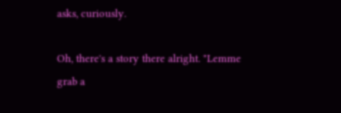asks, curiously.

Oh, there's a story there alright. "Lemme grab a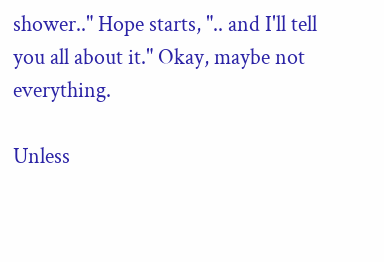shower.." Hope starts, ".. and I'll tell you all about it." Okay, maybe not everything.

Unless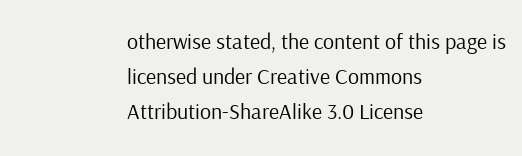otherwise stated, the content of this page is licensed under Creative Commons Attribution-ShareAlike 3.0 License